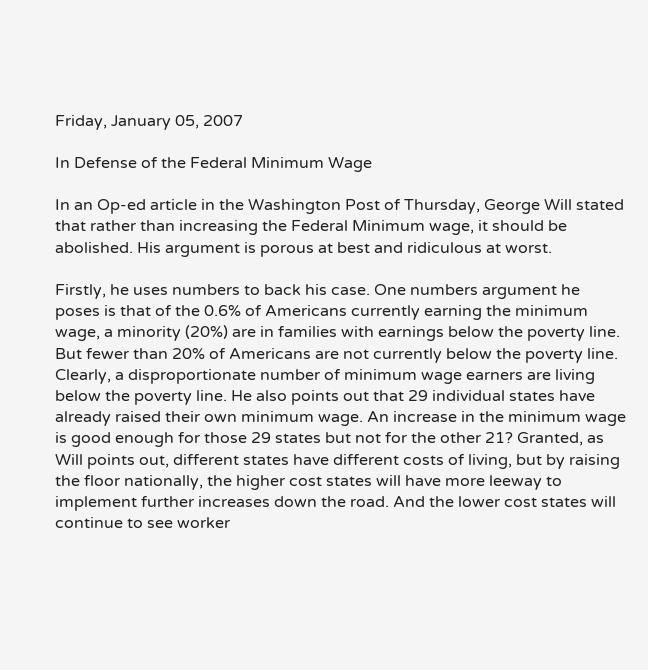Friday, January 05, 2007

In Defense of the Federal Minimum Wage

In an Op-ed article in the Washington Post of Thursday, George Will stated that rather than increasing the Federal Minimum wage, it should be abolished. His argument is porous at best and ridiculous at worst.

Firstly, he uses numbers to back his case. One numbers argument he poses is that of the 0.6% of Americans currently earning the minimum wage, a minority (20%) are in families with earnings below the poverty line. But fewer than 20% of Americans are not currently below the poverty line. Clearly, a disproportionate number of minimum wage earners are living below the poverty line. He also points out that 29 individual states have already raised their own minimum wage. An increase in the minimum wage is good enough for those 29 states but not for the other 21? Granted, as Will points out, different states have different costs of living, but by raising the floor nationally, the higher cost states will have more leeway to implement further increases down the road. And the lower cost states will continue to see worker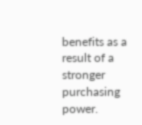benefits as a result of a stronger purchasing power.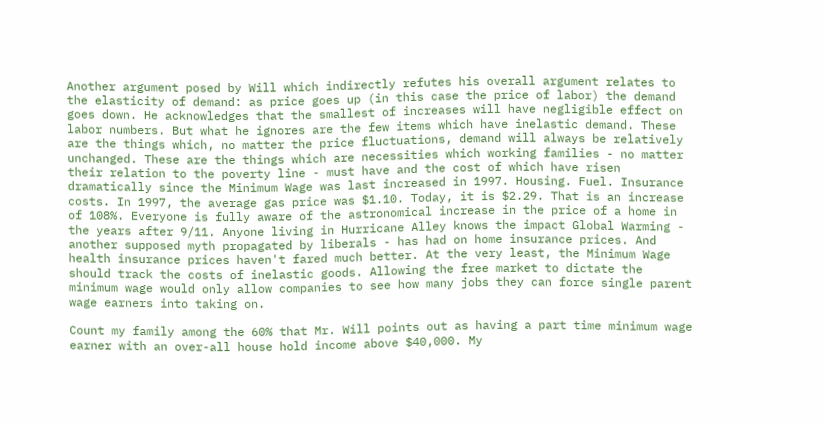Another argument posed by Will which indirectly refutes his overall argument relates to the elasticity of demand: as price goes up (in this case the price of labor) the demand goes down. He acknowledges that the smallest of increases will have negligible effect on labor numbers. But what he ignores are the few items which have inelastic demand. These are the things which, no matter the price fluctuations, demand will always be relatively unchanged. These are the things which are necessities which working families - no matter their relation to the poverty line - must have and the cost of which have risen dramatically since the Minimum Wage was last increased in 1997. Housing. Fuel. Insurance costs. In 1997, the average gas price was $1.10. Today, it is $2.29. That is an increase of 108%. Everyone is fully aware of the astronomical increase in the price of a home in the years after 9/11. Anyone living in Hurricane Alley knows the impact Global Warming - another supposed myth propagated by liberals - has had on home insurance prices. And health insurance prices haven't fared much better. At the very least, the Minimum Wage should track the costs of inelastic goods. Allowing the free market to dictate the minimum wage would only allow companies to see how many jobs they can force single parent wage earners into taking on.

Count my family among the 60% that Mr. Will points out as having a part time minimum wage earner with an over-all house hold income above $40,000. My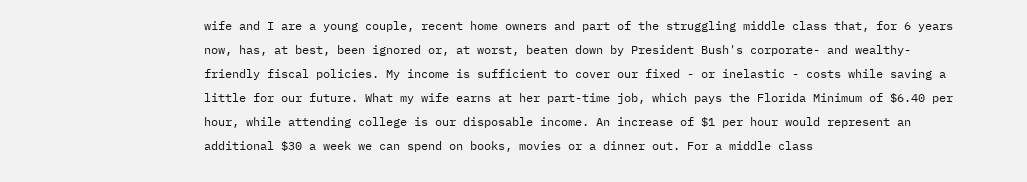wife and I are a young couple, recent home owners and part of the struggling middle class that, for 6 years now, has, at best, been ignored or, at worst, beaten down by President Bush's corporate- and wealthy-friendly fiscal policies. My income is sufficient to cover our fixed - or inelastic - costs while saving a little for our future. What my wife earns at her part-time job, which pays the Florida Minimum of $6.40 per hour, while attending college is our disposable income. An increase of $1 per hour would represent an additional $30 a week we can spend on books, movies or a dinner out. For a middle class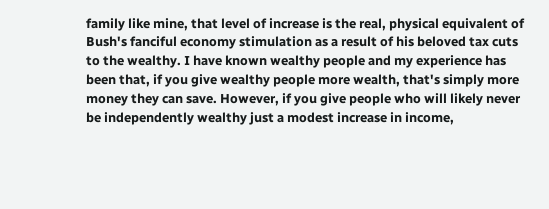family like mine, that level of increase is the real, physical equivalent of Bush's fanciful economy stimulation as a result of his beloved tax cuts to the wealthy. I have known wealthy people and my experience has been that, if you give wealthy people more wealth, that's simply more money they can save. However, if you give people who will likely never be independently wealthy just a modest increase in income,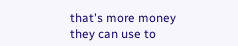that's more money they can use to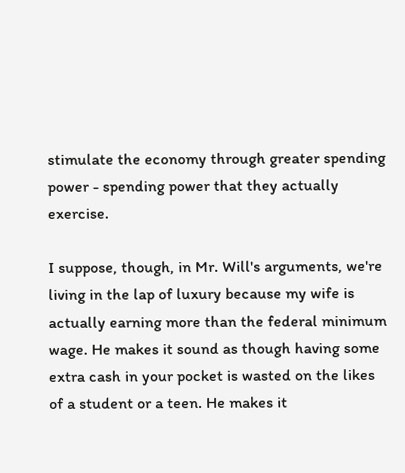stimulate the economy through greater spending power - spending power that they actually exercise.

I suppose, though, in Mr. Will's arguments, we're living in the lap of luxury because my wife is actually earning more than the federal minimum wage. He makes it sound as though having some extra cash in your pocket is wasted on the likes of a student or a teen. He makes it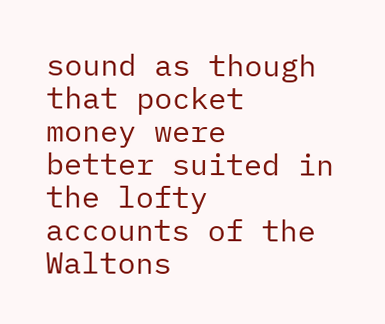sound as though that pocket money were better suited in the lofty accounts of the Waltons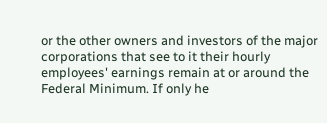or the other owners and investors of the major corporations that see to it their hourly employees' earnings remain at or around the Federal Minimum. If only he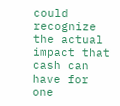could recognize the actual impact that cash can have for one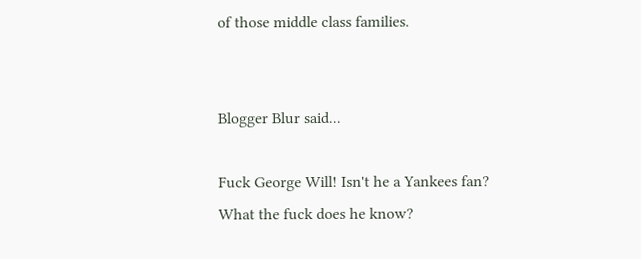of those middle class families.


Blogger Blur said...

Fuck George Will! Isn't he a Yankees fan? What the fuck does he know?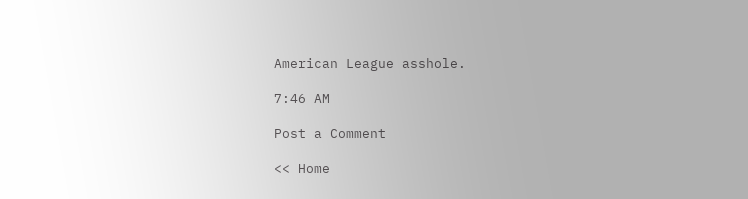American League asshole.

7:46 AM

Post a Comment

<< Home